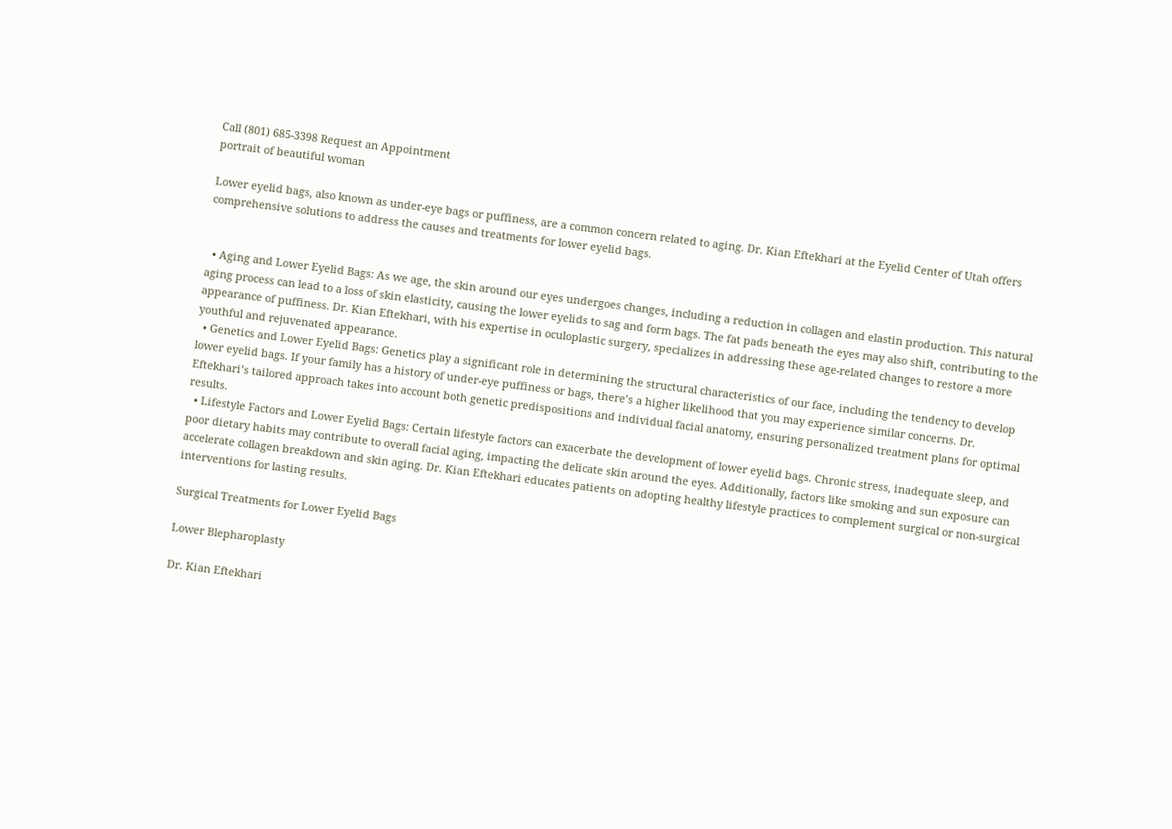Call (801) 685-3398 Request an Appointment
portrait of beautiful woman

Lower eyelid bags, also known as under-eye bags or puffiness, are a common concern related to aging. Dr. Kian Eftekhari at the Eyelid Center of Utah offers comprehensive solutions to address the causes and treatments for lower eyelid bags.


  • Aging and Lower Eyelid Bags: As we age, the skin around our eyes undergoes changes, including a reduction in collagen and elastin production. This natural aging process can lead to a loss of skin elasticity, causing the lower eyelids to sag and form bags. The fat pads beneath the eyes may also shift, contributing to the appearance of puffiness. Dr. Kian Eftekhari, with his expertise in oculoplastic surgery, specializes in addressing these age-related changes to restore a more youthful and rejuvenated appearance.
  • Genetics and Lower Eyelid Bags: Genetics play a significant role in determining the structural characteristics of our face, including the tendency to develop lower eyelid bags. If your family has a history of under-eye puffiness or bags, there’s a higher likelihood that you may experience similar concerns. Dr. Eftekhari’s tailored approach takes into account both genetic predispositions and individual facial anatomy, ensuring personalized treatment plans for optimal results.
  • Lifestyle Factors and Lower Eyelid Bags: Certain lifestyle factors can exacerbate the development of lower eyelid bags. Chronic stress, inadequate sleep, and poor dietary habits may contribute to overall facial aging, impacting the delicate skin around the eyes. Additionally, factors like smoking and sun exposure can accelerate collagen breakdown and skin aging. Dr. Kian Eftekhari educates patients on adopting healthy lifestyle practices to complement surgical or non-surgical interventions for lasting results.

Surgical Treatments for Lower Eyelid Bags

Lower Blepharoplasty

Dr. Kian Eftekhari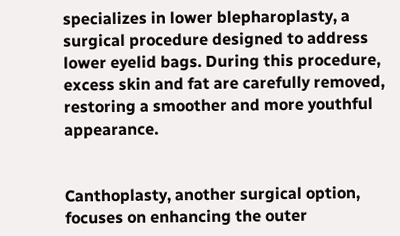specializes in lower blepharoplasty, a surgical procedure designed to address lower eyelid bags. During this procedure, excess skin and fat are carefully removed, restoring a smoother and more youthful appearance.


Canthoplasty, another surgical option, focuses on enhancing the outer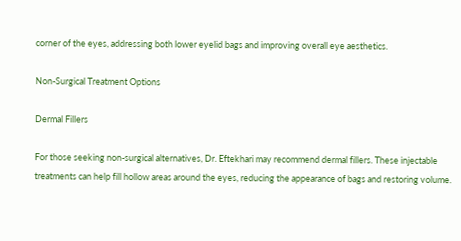corner of the eyes, addressing both lower eyelid bags and improving overall eye aesthetics.

Non-Surgical Treatment Options

Dermal Fillers

For those seeking non-surgical alternatives, Dr. Eftekhari may recommend dermal fillers. These injectable treatments can help fill hollow areas around the eyes, reducing the appearance of bags and restoring volume.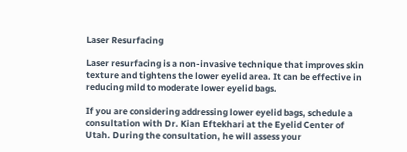Laser Resurfacing

Laser resurfacing is a non-invasive technique that improves skin texture and tightens the lower eyelid area. It can be effective in reducing mild to moderate lower eyelid bags.

If you are considering addressing lower eyelid bags, schedule a consultation with Dr. Kian Eftekhari at the Eyelid Center of Utah. During the consultation, he will assess your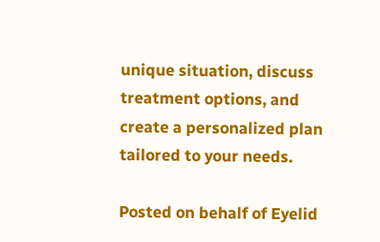unique situation, discuss treatment options, and create a personalized plan tailored to your needs.

Posted on behalf of Eyelid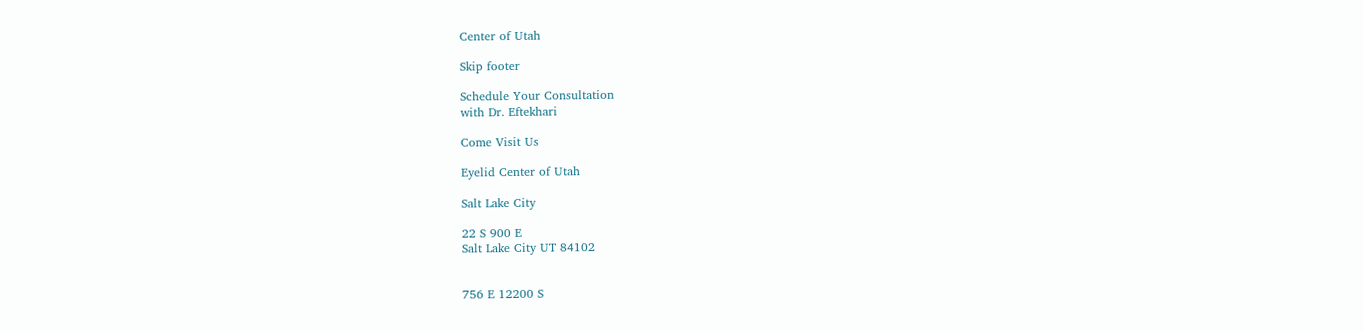Center of Utah

Skip footer

Schedule Your Consultation
with Dr. Eftekhari

Come Visit Us

Eyelid Center of Utah

Salt Lake City

22 S 900 E
Salt Lake City UT 84102


756 E 12200 S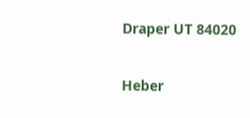Draper UT 84020

Heber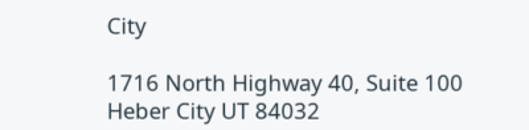City

1716 North Highway 40, Suite 100
Heber City UT 84032